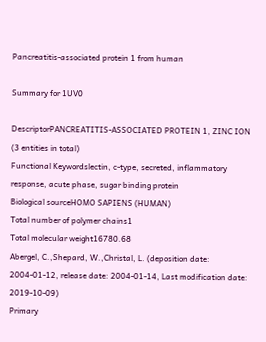Pancreatitis-associated protein 1 from human

Summary for 1UV0

DescriptorPANCREATITIS-ASSOCIATED PROTEIN 1, ZINC ION (3 entities in total)
Functional Keywordslectin, c-type, secreted, inflammatory response, acute phase, sugar binding protein
Biological sourceHOMO SAPIENS (HUMAN)
Total number of polymer chains1
Total molecular weight16780.68
Abergel, C.,Shepard, W.,Christal, L. (deposition date: 2004-01-12, release date: 2004-01-14, Last modification date: 2019-10-09)
Primary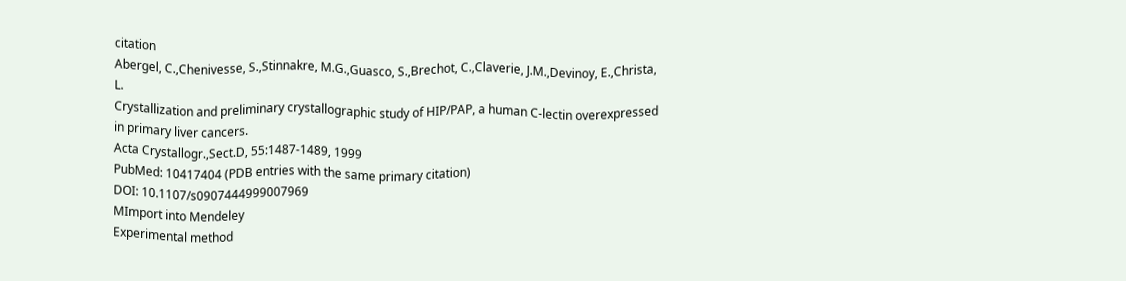citation
Abergel, C.,Chenivesse, S.,Stinnakre, M.G.,Guasco, S.,Brechot, C.,Claverie, J.M.,Devinoy, E.,Christa, L.
Crystallization and preliminary crystallographic study of HIP/PAP, a human C-lectin overexpressed in primary liver cancers.
Acta Crystallogr.,Sect.D, 55:1487-1489, 1999
PubMed: 10417404 (PDB entries with the same primary citation)
DOI: 10.1107/s0907444999007969
MImport into Mendeley
Experimental method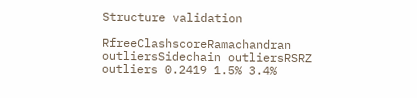Structure validation

RfreeClashscoreRamachandran outliersSidechain outliersRSRZ outliers 0.2419 1.5% 3.4%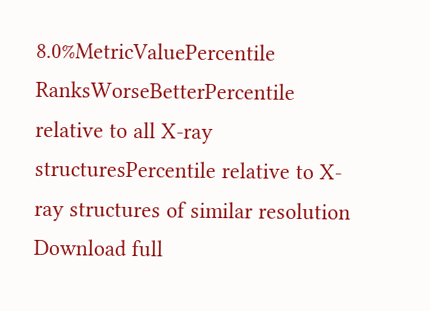8.0%MetricValuePercentile RanksWorseBetterPercentile relative to all X-ray structuresPercentile relative to X-ray structures of similar resolution
Download full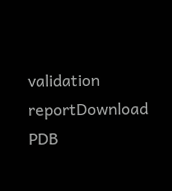validation reportDownload
PDB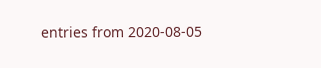entries from 2020-08-05